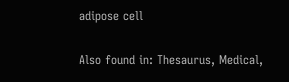adipose cell

Also found in: Thesaurus, Medical,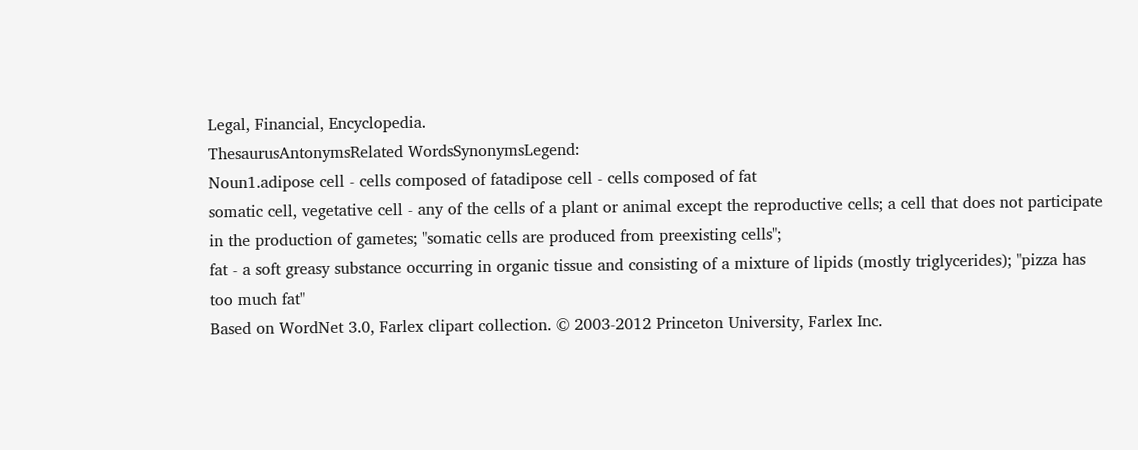Legal, Financial, Encyclopedia.
ThesaurusAntonymsRelated WordsSynonymsLegend:
Noun1.adipose cell - cells composed of fatadipose cell - cells composed of fat
somatic cell, vegetative cell - any of the cells of a plant or animal except the reproductive cells; a cell that does not participate in the production of gametes; "somatic cells are produced from preexisting cells";
fat - a soft greasy substance occurring in organic tissue and consisting of a mixture of lipids (mostly triglycerides); "pizza has too much fat"
Based on WordNet 3.0, Farlex clipart collection. © 2003-2012 Princeton University, Farlex Inc.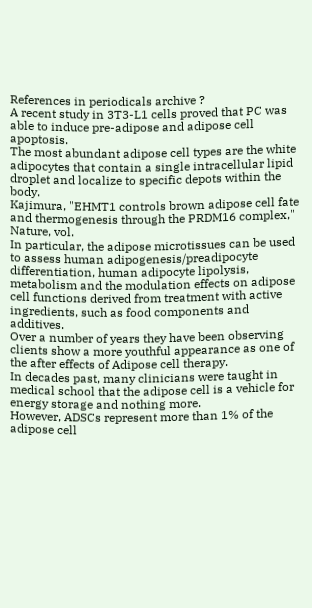References in periodicals archive ?
A recent study in 3T3-L1 cells proved that PC was able to induce pre-adipose and adipose cell apoptosis.
The most abundant adipose cell types are the white adipocytes that contain a single intracellular lipid droplet and localize to specific depots within the body.
Kajimura, "EHMT1 controls brown adipose cell fate and thermogenesis through the PRDM16 complex," Nature, vol.
In particular, the adipose microtissues can be used to assess human adipogenesis/preadipocyte differentiation, human adipocyte lipolysis, metabolism and the modulation effects on adipose cell functions derived from treatment with active ingredients, such as food components and additives.
Over a number of years they have been observing clients show a more youthful appearance as one of the after effects of Adipose cell therapy.
In decades past, many clinicians were taught in medical school that the adipose cell is a vehicle for energy storage and nothing more.
However, ADSCs represent more than 1% of the adipose cell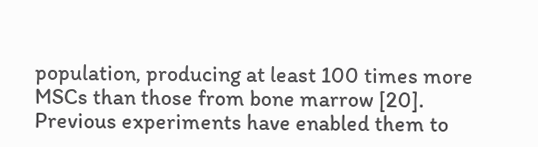population, producing at least 100 times more MSCs than those from bone marrow [20].
Previous experiments have enabled them to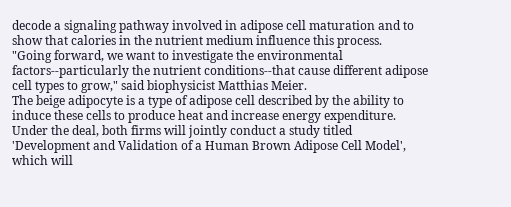decode a signaling pathway involved in adipose cell maturation and to show that calories in the nutrient medium influence this process.
"Going forward, we want to investigate the environmental factors--particularly the nutrient conditions--that cause different adipose cell types to grow," said biophysicist Matthias Meier.
The beige adipocyte is a type of adipose cell described by the ability to induce these cells to produce heat and increase energy expenditure.
Under the deal, both firms will jointly conduct a study titled 'Development and Validation of a Human Brown Adipose Cell Model', which will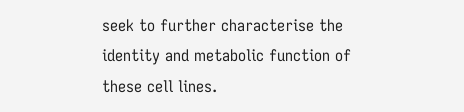seek to further characterise the identity and metabolic function of these cell lines.